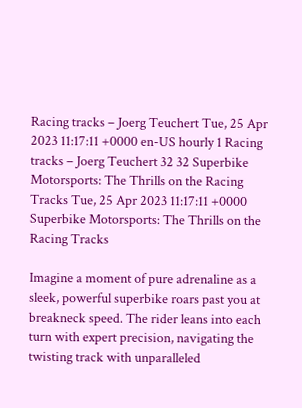Racing tracks – Joerg Teuchert Tue, 25 Apr 2023 11:17:11 +0000 en-US hourly 1 Racing tracks – Joerg Teuchert 32 32 Superbike Motorsports: The Thrills on the Racing Tracks Tue, 25 Apr 2023 11:17:11 +0000 Superbike Motorsports: The Thrills on the Racing Tracks

Imagine a moment of pure adrenaline as a sleek, powerful superbike roars past you at breakneck speed. The rider leans into each turn with expert precision, navigating the twisting track with unparalleled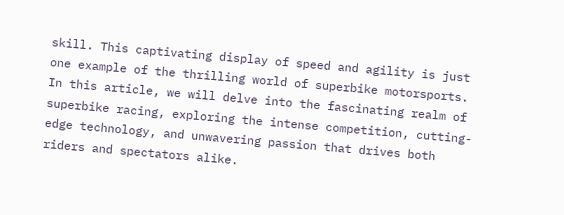skill. This captivating display of speed and agility is just one example of the thrilling world of superbike motorsports. In this article, we will delve into the fascinating realm of superbike racing, exploring the intense competition, cutting-edge technology, and unwavering passion that drives both riders and spectators alike.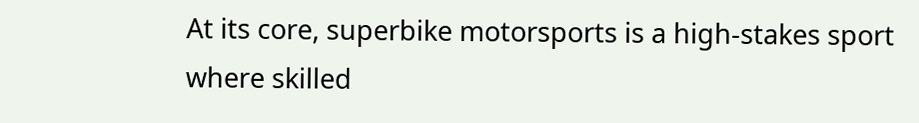At its core, superbike motorsports is a high-stakes sport where skilled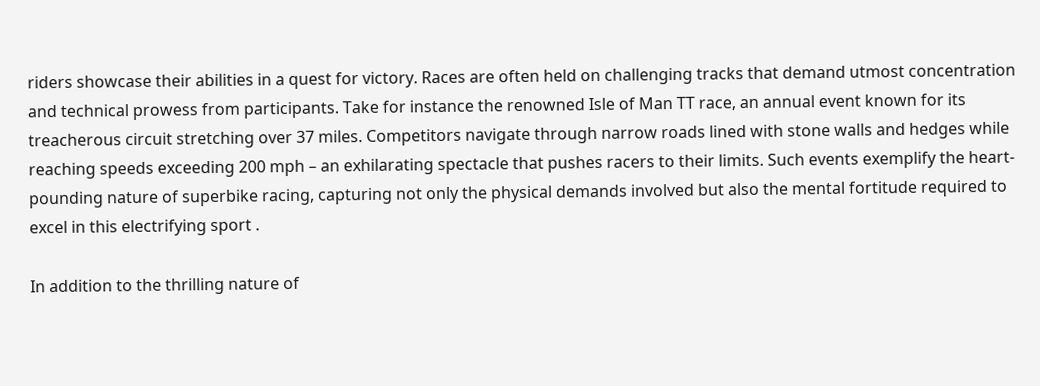riders showcase their abilities in a quest for victory. Races are often held on challenging tracks that demand utmost concentration and technical prowess from participants. Take for instance the renowned Isle of Man TT race, an annual event known for its treacherous circuit stretching over 37 miles. Competitors navigate through narrow roads lined with stone walls and hedges while reaching speeds exceeding 200 mph – an exhilarating spectacle that pushes racers to their limits. Such events exemplify the heart-pounding nature of superbike racing, capturing not only the physical demands involved but also the mental fortitude required to excel in this electrifying sport .

In addition to the thrilling nature of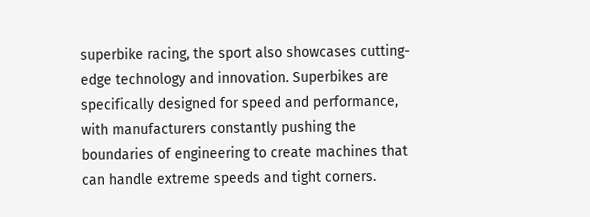superbike racing, the sport also showcases cutting-edge technology and innovation. Superbikes are specifically designed for speed and performance, with manufacturers constantly pushing the boundaries of engineering to create machines that can handle extreme speeds and tight corners.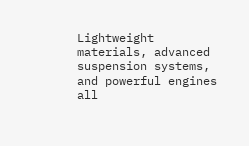Lightweight materials, advanced suspension systems, and powerful engines all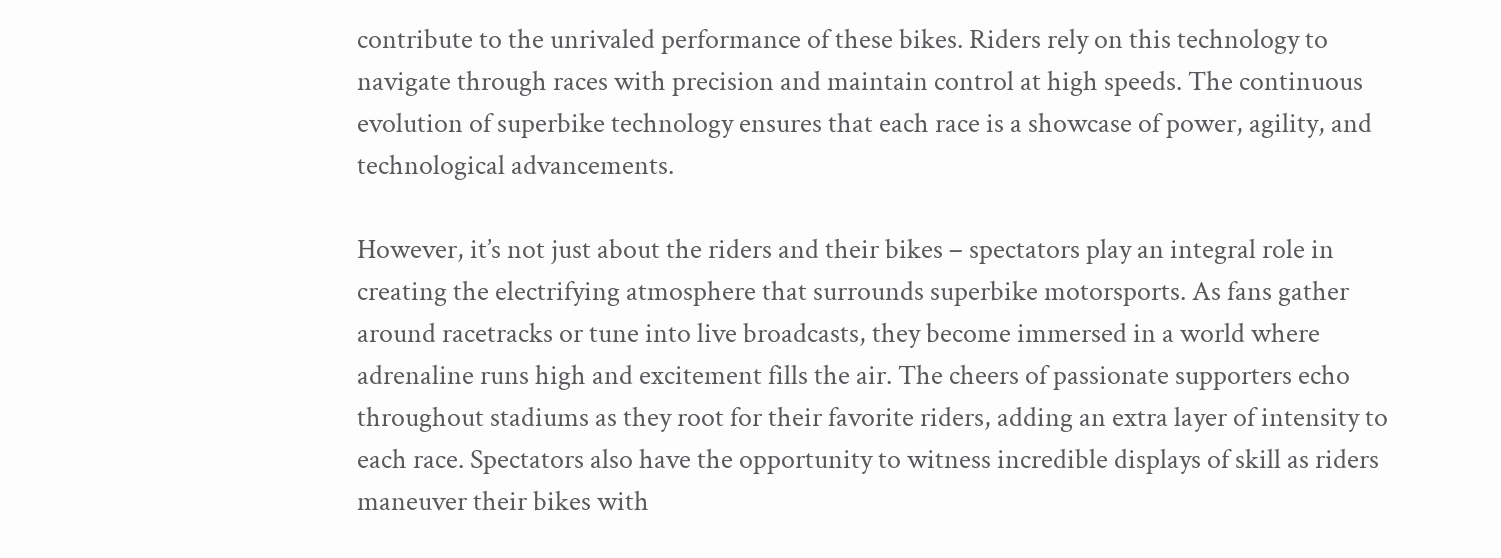contribute to the unrivaled performance of these bikes. Riders rely on this technology to navigate through races with precision and maintain control at high speeds. The continuous evolution of superbike technology ensures that each race is a showcase of power, agility, and technological advancements.

However, it’s not just about the riders and their bikes – spectators play an integral role in creating the electrifying atmosphere that surrounds superbike motorsports. As fans gather around racetracks or tune into live broadcasts, they become immersed in a world where adrenaline runs high and excitement fills the air. The cheers of passionate supporters echo throughout stadiums as they root for their favorite riders, adding an extra layer of intensity to each race. Spectators also have the opportunity to witness incredible displays of skill as riders maneuver their bikes with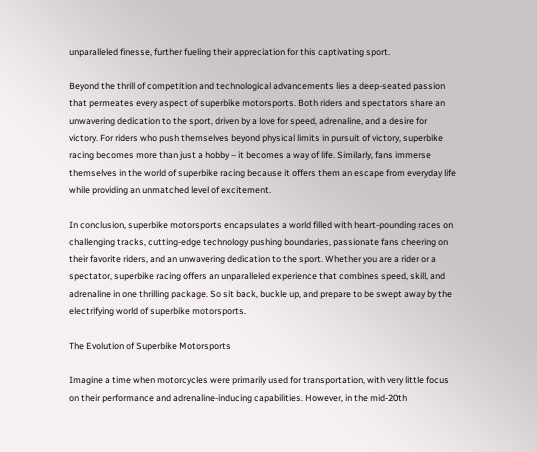unparalleled finesse, further fueling their appreciation for this captivating sport.

Beyond the thrill of competition and technological advancements lies a deep-seated passion that permeates every aspect of superbike motorsports. Both riders and spectators share an unwavering dedication to the sport, driven by a love for speed, adrenaline, and a desire for victory. For riders who push themselves beyond physical limits in pursuit of victory, superbike racing becomes more than just a hobby – it becomes a way of life. Similarly, fans immerse themselves in the world of superbike racing because it offers them an escape from everyday life while providing an unmatched level of excitement.

In conclusion, superbike motorsports encapsulates a world filled with heart-pounding races on challenging tracks, cutting-edge technology pushing boundaries, passionate fans cheering on their favorite riders, and an unwavering dedication to the sport. Whether you are a rider or a spectator, superbike racing offers an unparalleled experience that combines speed, skill, and adrenaline in one thrilling package. So sit back, buckle up, and prepare to be swept away by the electrifying world of superbike motorsports.

The Evolution of Superbike Motorsports

Imagine a time when motorcycles were primarily used for transportation, with very little focus on their performance and adrenaline-inducing capabilities. However, in the mid-20th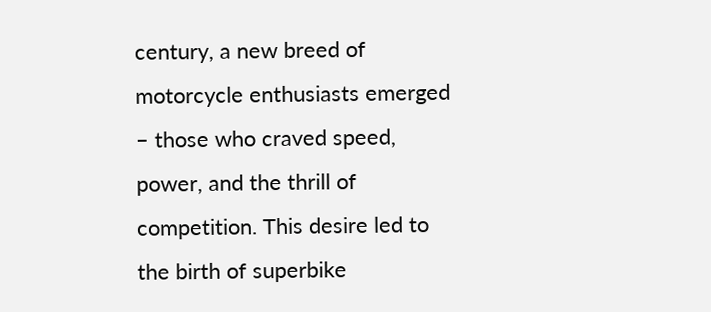century, a new breed of motorcycle enthusiasts emerged – those who craved speed, power, and the thrill of competition. This desire led to the birth of superbike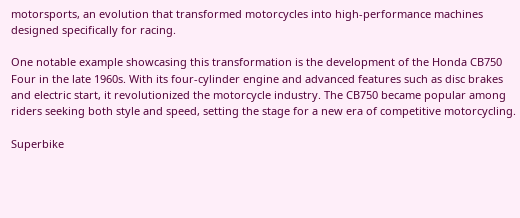motorsports, an evolution that transformed motorcycles into high-performance machines designed specifically for racing.

One notable example showcasing this transformation is the development of the Honda CB750 Four in the late 1960s. With its four-cylinder engine and advanced features such as disc brakes and electric start, it revolutionized the motorcycle industry. The CB750 became popular among riders seeking both style and speed, setting the stage for a new era of competitive motorcycling.

Superbike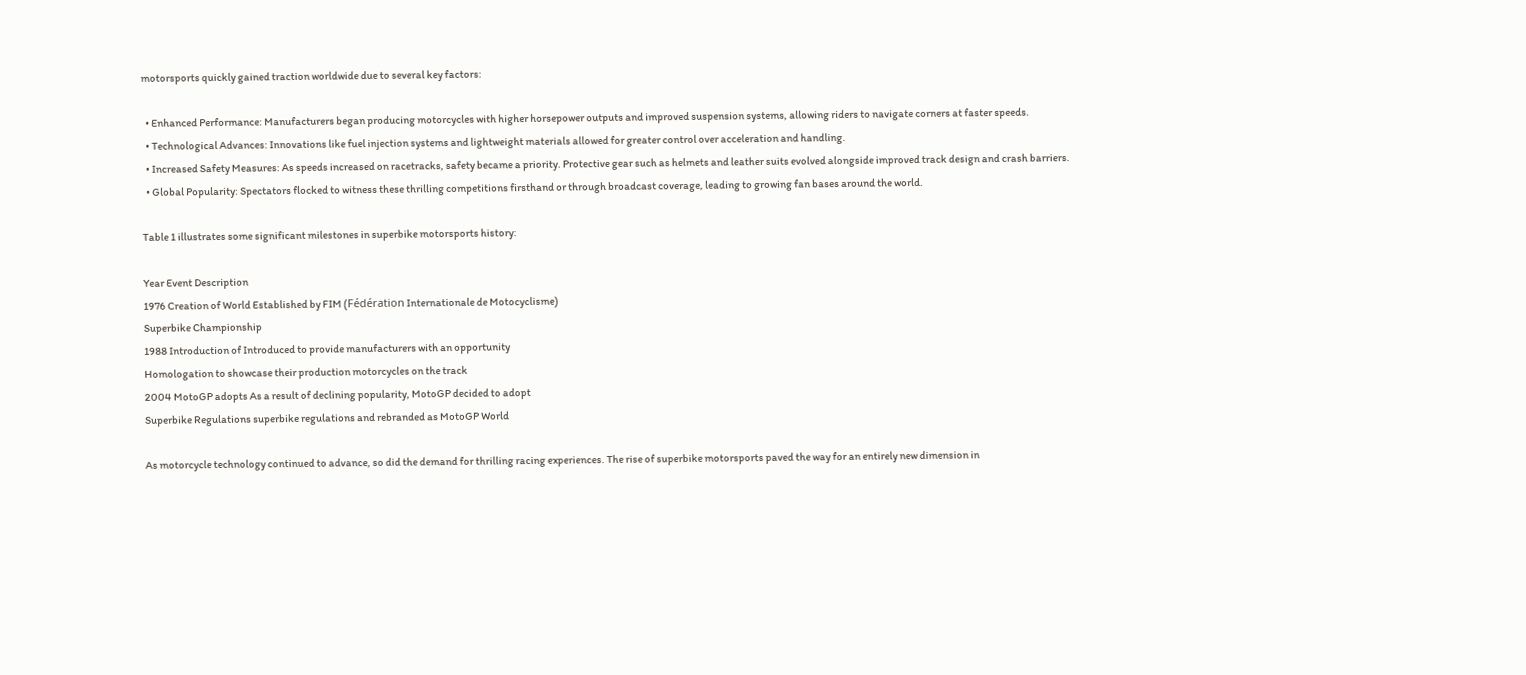motorsports quickly gained traction worldwide due to several key factors:

  • Enhanced Performance: Manufacturers began producing motorcycles with higher horsepower outputs and improved suspension systems, allowing riders to navigate corners at faster speeds.
  • Technological Advances: Innovations like fuel injection systems and lightweight materials allowed for greater control over acceleration and handling.
  • Increased Safety Measures: As speeds increased on racetracks, safety became a priority. Protective gear such as helmets and leather suits evolved alongside improved track design and crash barriers.
  • Global Popularity: Spectators flocked to witness these thrilling competitions firsthand or through broadcast coverage, leading to growing fan bases around the world.

Table 1 illustrates some significant milestones in superbike motorsports history:

Year Event Description
1976 Creation of World Established by FIM (Fédération Internationale de Motocyclisme)
Superbike Championship
1988 Introduction of Introduced to provide manufacturers with an opportunity
Homologation to showcase their production motorcycles on the track
2004 MotoGP adopts As a result of declining popularity, MotoGP decided to adopt
Superbike Regulations superbike regulations and rebranded as MotoGP World

As motorcycle technology continued to advance, so did the demand for thrilling racing experiences. The rise of superbike motorsports paved the way for an entirely new dimension in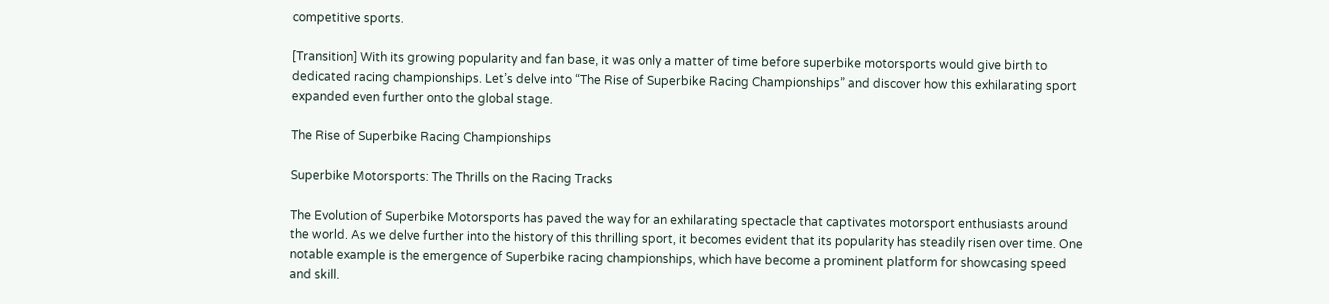competitive sports.

[Transition] With its growing popularity and fan base, it was only a matter of time before superbike motorsports would give birth to dedicated racing championships. Let’s delve into “The Rise of Superbike Racing Championships” and discover how this exhilarating sport expanded even further onto the global stage.

The Rise of Superbike Racing Championships

Superbike Motorsports: The Thrills on the Racing Tracks

The Evolution of Superbike Motorsports has paved the way for an exhilarating spectacle that captivates motorsport enthusiasts around the world. As we delve further into the history of this thrilling sport, it becomes evident that its popularity has steadily risen over time. One notable example is the emergence of Superbike racing championships, which have become a prominent platform for showcasing speed and skill.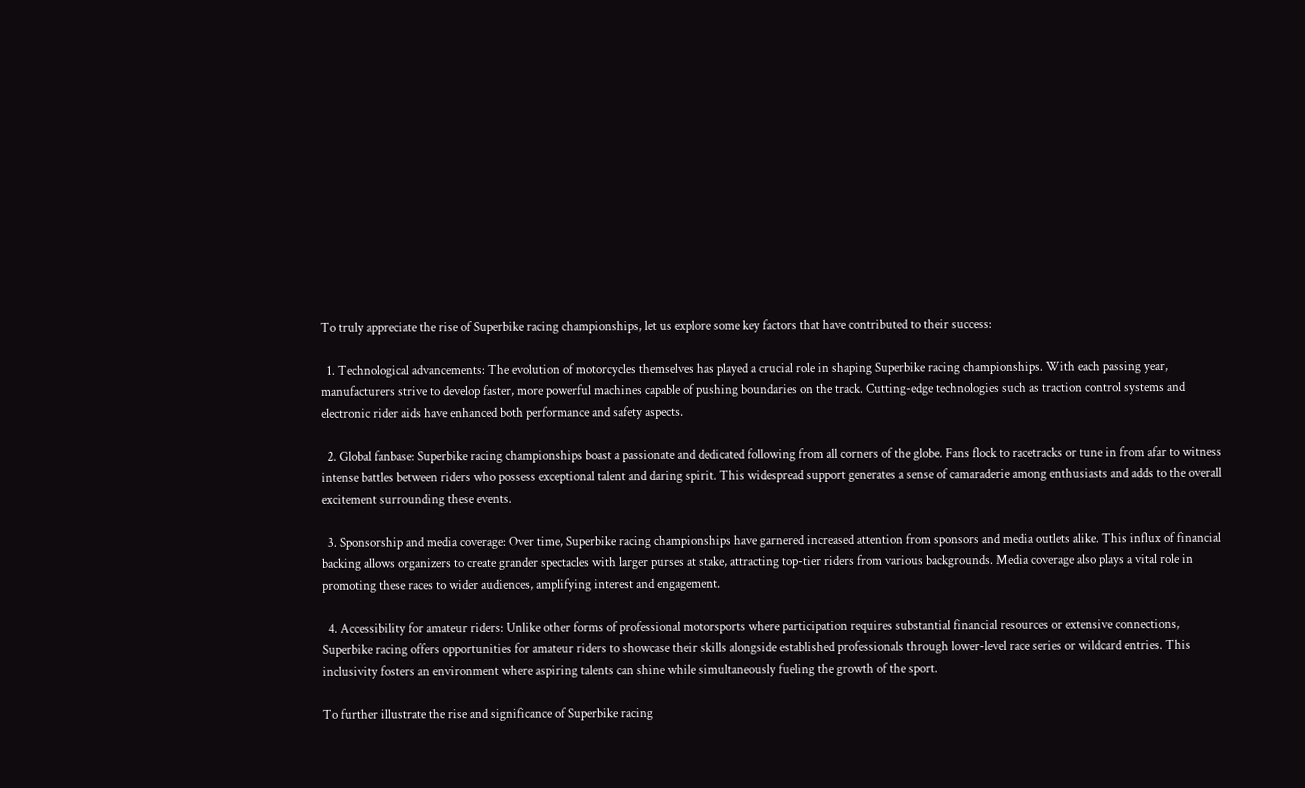To truly appreciate the rise of Superbike racing championships, let us explore some key factors that have contributed to their success:

  1. Technological advancements: The evolution of motorcycles themselves has played a crucial role in shaping Superbike racing championships. With each passing year, manufacturers strive to develop faster, more powerful machines capable of pushing boundaries on the track. Cutting-edge technologies such as traction control systems and electronic rider aids have enhanced both performance and safety aspects.

  2. Global fanbase: Superbike racing championships boast a passionate and dedicated following from all corners of the globe. Fans flock to racetracks or tune in from afar to witness intense battles between riders who possess exceptional talent and daring spirit. This widespread support generates a sense of camaraderie among enthusiasts and adds to the overall excitement surrounding these events.

  3. Sponsorship and media coverage: Over time, Superbike racing championships have garnered increased attention from sponsors and media outlets alike. This influx of financial backing allows organizers to create grander spectacles with larger purses at stake, attracting top-tier riders from various backgrounds. Media coverage also plays a vital role in promoting these races to wider audiences, amplifying interest and engagement.

  4. Accessibility for amateur riders: Unlike other forms of professional motorsports where participation requires substantial financial resources or extensive connections, Superbike racing offers opportunities for amateur riders to showcase their skills alongside established professionals through lower-level race series or wildcard entries. This inclusivity fosters an environment where aspiring talents can shine while simultaneously fueling the growth of the sport.

To further illustrate the rise and significance of Superbike racing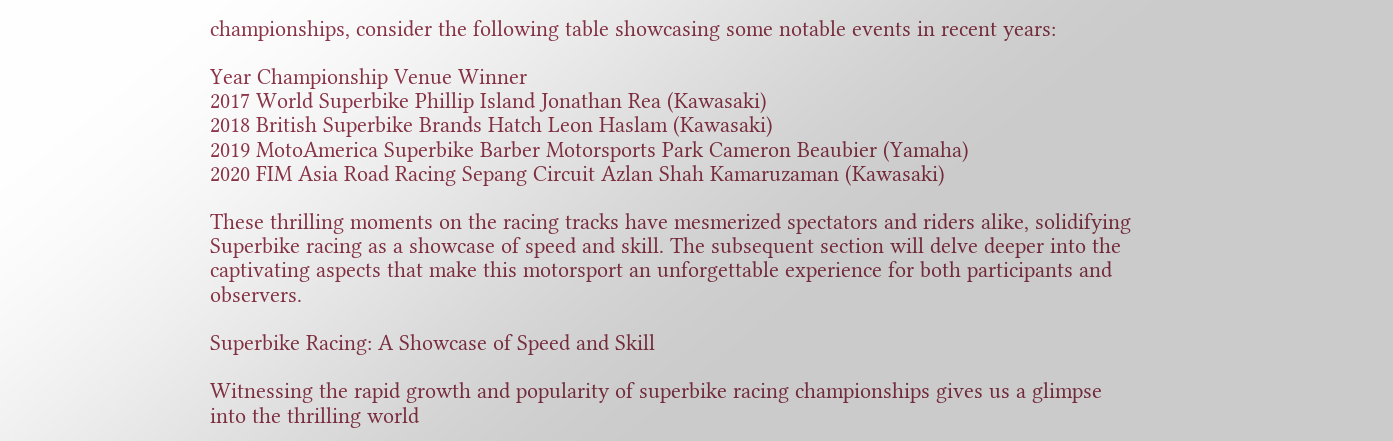championships, consider the following table showcasing some notable events in recent years:

Year Championship Venue Winner
2017 World Superbike Phillip Island Jonathan Rea (Kawasaki)
2018 British Superbike Brands Hatch Leon Haslam (Kawasaki)
2019 MotoAmerica Superbike Barber Motorsports Park Cameron Beaubier (Yamaha)
2020 FIM Asia Road Racing Sepang Circuit Azlan Shah Kamaruzaman (Kawasaki)

These thrilling moments on the racing tracks have mesmerized spectators and riders alike, solidifying Superbike racing as a showcase of speed and skill. The subsequent section will delve deeper into the captivating aspects that make this motorsport an unforgettable experience for both participants and observers.

Superbike Racing: A Showcase of Speed and Skill

Witnessing the rapid growth and popularity of superbike racing championships gives us a glimpse into the thrilling world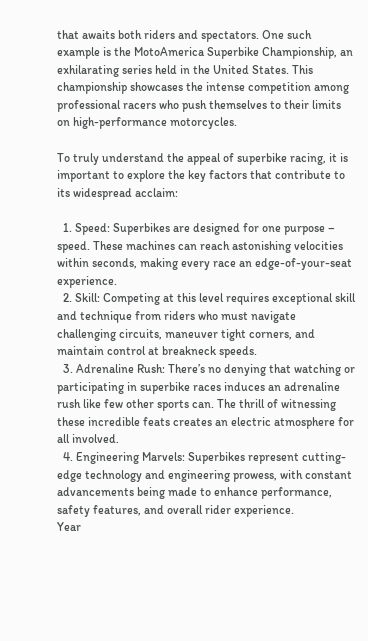that awaits both riders and spectators. One such example is the MotoAmerica Superbike Championship, an exhilarating series held in the United States. This championship showcases the intense competition among professional racers who push themselves to their limits on high-performance motorcycles.

To truly understand the appeal of superbike racing, it is important to explore the key factors that contribute to its widespread acclaim:

  1. Speed: Superbikes are designed for one purpose – speed. These machines can reach astonishing velocities within seconds, making every race an edge-of-your-seat experience.
  2. Skill: Competing at this level requires exceptional skill and technique from riders who must navigate challenging circuits, maneuver tight corners, and maintain control at breakneck speeds.
  3. Adrenaline Rush: There’s no denying that watching or participating in superbike races induces an adrenaline rush like few other sports can. The thrill of witnessing these incredible feats creates an electric atmosphere for all involved.
  4. Engineering Marvels: Superbikes represent cutting-edge technology and engineering prowess, with constant advancements being made to enhance performance, safety features, and overall rider experience.
Year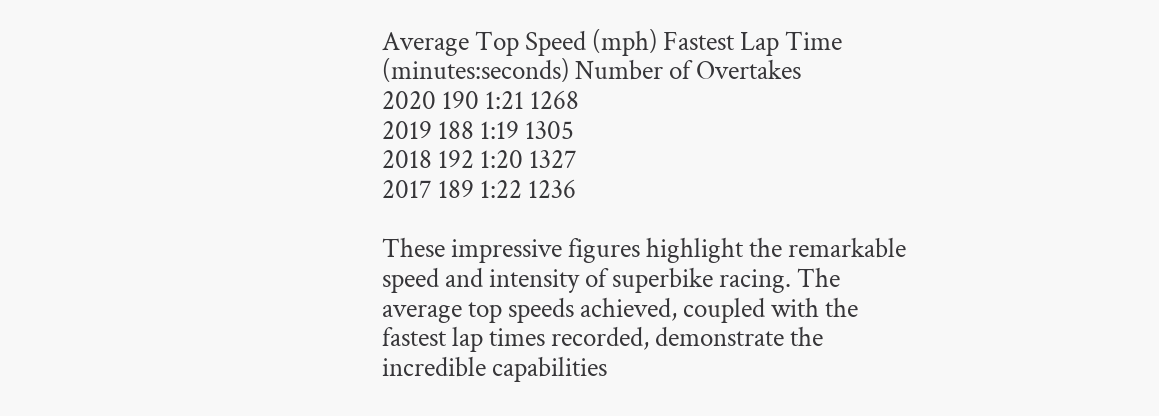Average Top Speed (mph) Fastest Lap Time (minutes:seconds) Number of Overtakes
2020 190 1:21 1268
2019 188 1:19 1305
2018 192 1:20 1327
2017 189 1:22 1236

These impressive figures highlight the remarkable speed and intensity of superbike racing. The average top speeds achieved, coupled with the fastest lap times recorded, demonstrate the incredible capabilities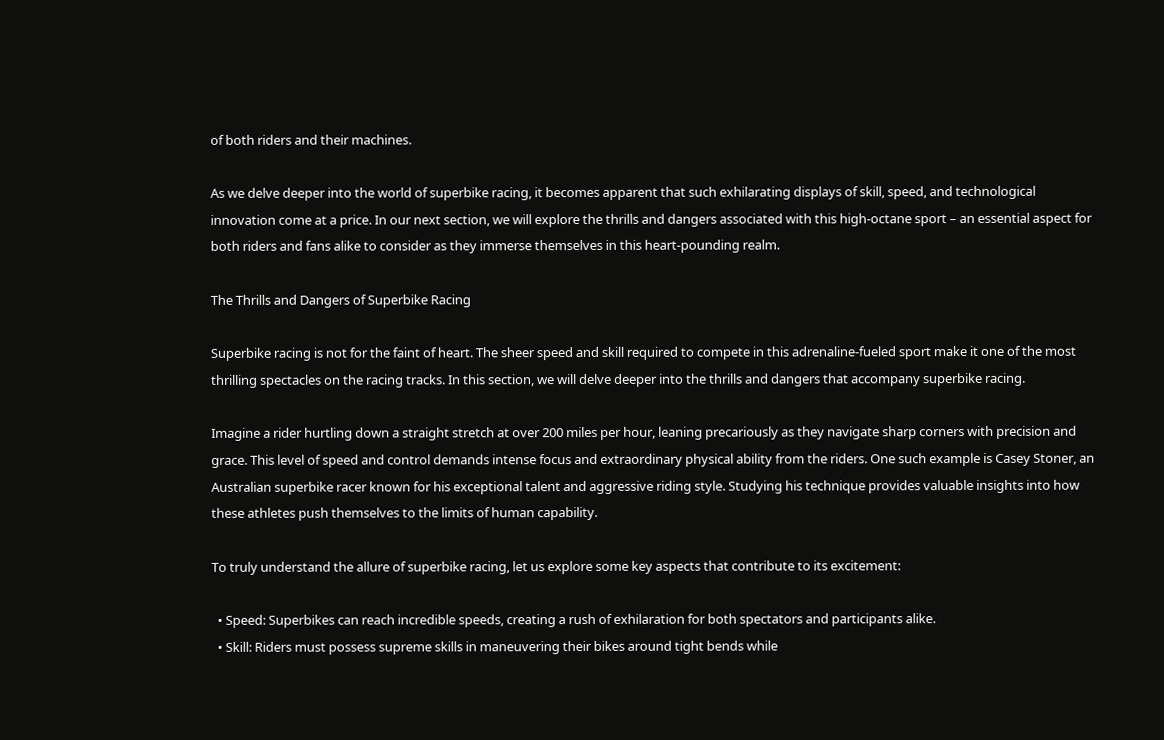of both riders and their machines.

As we delve deeper into the world of superbike racing, it becomes apparent that such exhilarating displays of skill, speed, and technological innovation come at a price. In our next section, we will explore the thrills and dangers associated with this high-octane sport – an essential aspect for both riders and fans alike to consider as they immerse themselves in this heart-pounding realm.

The Thrills and Dangers of Superbike Racing

Superbike racing is not for the faint of heart. The sheer speed and skill required to compete in this adrenaline-fueled sport make it one of the most thrilling spectacles on the racing tracks. In this section, we will delve deeper into the thrills and dangers that accompany superbike racing.

Imagine a rider hurtling down a straight stretch at over 200 miles per hour, leaning precariously as they navigate sharp corners with precision and grace. This level of speed and control demands intense focus and extraordinary physical ability from the riders. One such example is Casey Stoner, an Australian superbike racer known for his exceptional talent and aggressive riding style. Studying his technique provides valuable insights into how these athletes push themselves to the limits of human capability.

To truly understand the allure of superbike racing, let us explore some key aspects that contribute to its excitement:

  • Speed: Superbikes can reach incredible speeds, creating a rush of exhilaration for both spectators and participants alike.
  • Skill: Riders must possess supreme skills in maneuvering their bikes around tight bends while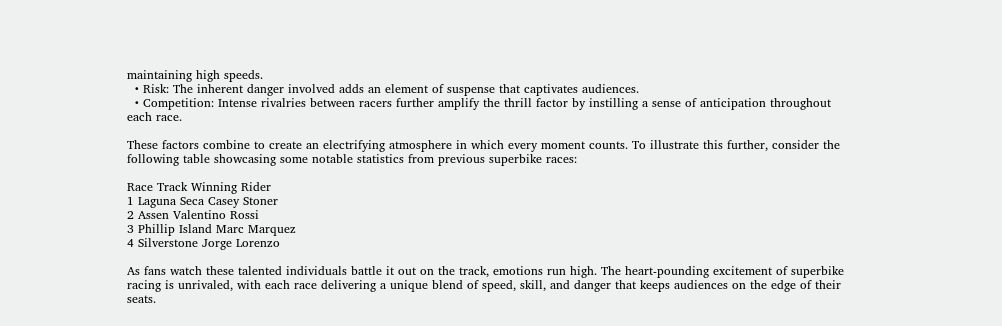maintaining high speeds.
  • Risk: The inherent danger involved adds an element of suspense that captivates audiences.
  • Competition: Intense rivalries between racers further amplify the thrill factor by instilling a sense of anticipation throughout each race.

These factors combine to create an electrifying atmosphere in which every moment counts. To illustrate this further, consider the following table showcasing some notable statistics from previous superbike races:

Race Track Winning Rider
1 Laguna Seca Casey Stoner
2 Assen Valentino Rossi
3 Phillip Island Marc Marquez
4 Silverstone Jorge Lorenzo

As fans watch these talented individuals battle it out on the track, emotions run high. The heart-pounding excitement of superbike racing is unrivaled, with each race delivering a unique blend of speed, skill, and danger that keeps audiences on the edge of their seats.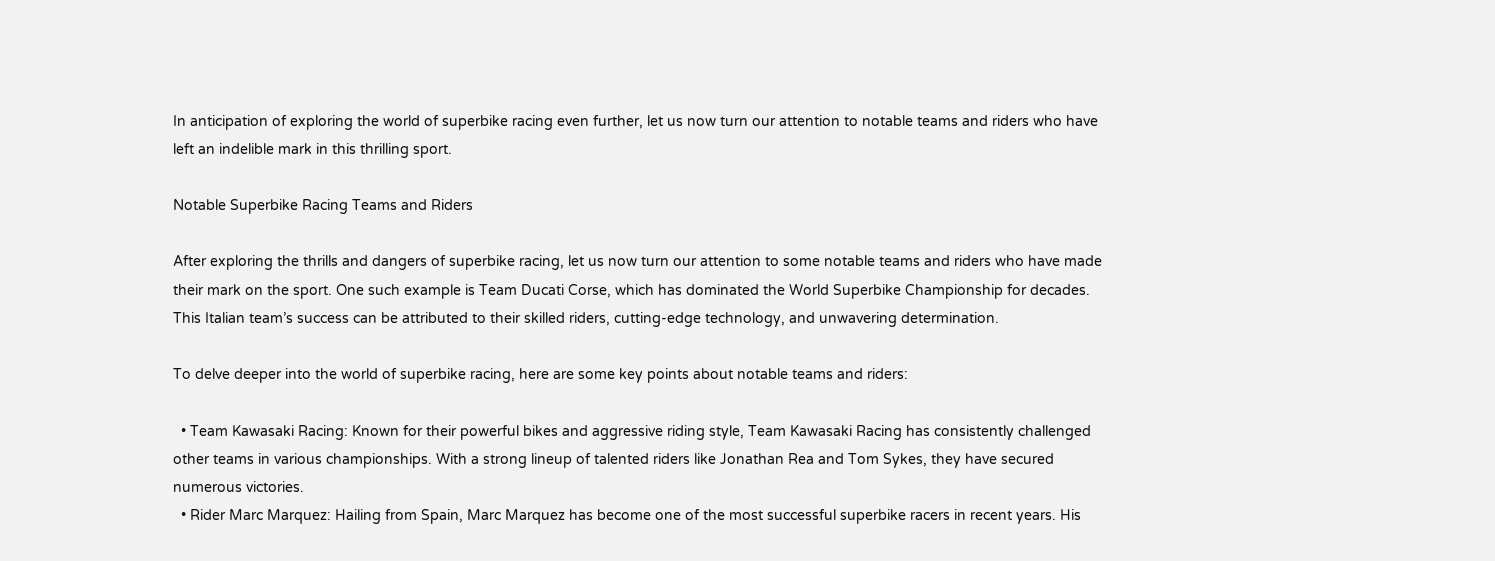In anticipation of exploring the world of superbike racing even further, let us now turn our attention to notable teams and riders who have left an indelible mark in this thrilling sport.

Notable Superbike Racing Teams and Riders

After exploring the thrills and dangers of superbike racing, let us now turn our attention to some notable teams and riders who have made their mark on the sport. One such example is Team Ducati Corse, which has dominated the World Superbike Championship for decades. This Italian team’s success can be attributed to their skilled riders, cutting-edge technology, and unwavering determination.

To delve deeper into the world of superbike racing, here are some key points about notable teams and riders:

  • Team Kawasaki Racing: Known for their powerful bikes and aggressive riding style, Team Kawasaki Racing has consistently challenged other teams in various championships. With a strong lineup of talented riders like Jonathan Rea and Tom Sykes, they have secured numerous victories.
  • Rider Marc Marquez: Hailing from Spain, Marc Marquez has become one of the most successful superbike racers in recent years. His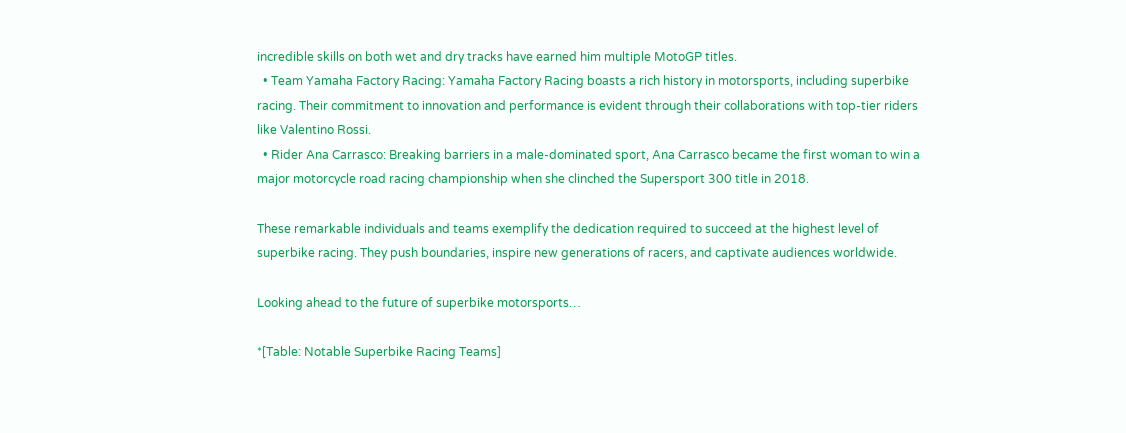incredible skills on both wet and dry tracks have earned him multiple MotoGP titles.
  • Team Yamaha Factory Racing: Yamaha Factory Racing boasts a rich history in motorsports, including superbike racing. Their commitment to innovation and performance is evident through their collaborations with top-tier riders like Valentino Rossi.
  • Rider Ana Carrasco: Breaking barriers in a male-dominated sport, Ana Carrasco became the first woman to win a major motorcycle road racing championship when she clinched the Supersport 300 title in 2018.

These remarkable individuals and teams exemplify the dedication required to succeed at the highest level of superbike racing. They push boundaries, inspire new generations of racers, and captivate audiences worldwide.

Looking ahead to the future of superbike motorsports…

*[Table: Notable Superbike Racing Teams]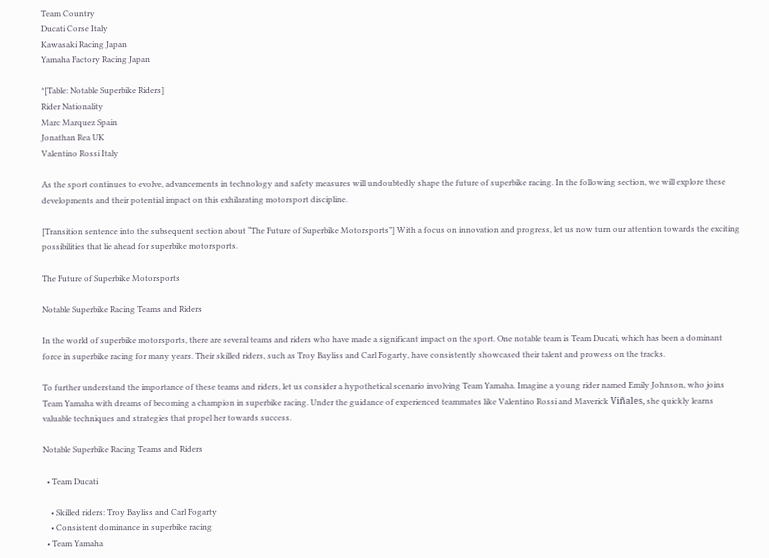Team Country
Ducati Corse Italy
Kawasaki Racing Japan
Yamaha Factory Racing Japan

*[Table: Notable Superbike Riders]
Rider Nationality
Marc Marquez Spain
Jonathan Rea UK
Valentino Rossi Italy

As the sport continues to evolve, advancements in technology and safety measures will undoubtedly shape the future of superbike racing. In the following section, we will explore these developments and their potential impact on this exhilarating motorsport discipline.

[Transition sentence into the subsequent section about “The Future of Superbike Motorsports”] With a focus on innovation and progress, let us now turn our attention towards the exciting possibilities that lie ahead for superbike motorsports.

The Future of Superbike Motorsports

Notable Superbike Racing Teams and Riders

In the world of superbike motorsports, there are several teams and riders who have made a significant impact on the sport. One notable team is Team Ducati, which has been a dominant force in superbike racing for many years. Their skilled riders, such as Troy Bayliss and Carl Fogarty, have consistently showcased their talent and prowess on the tracks.

To further understand the importance of these teams and riders, let us consider a hypothetical scenario involving Team Yamaha. Imagine a young rider named Emily Johnson, who joins Team Yamaha with dreams of becoming a champion in superbike racing. Under the guidance of experienced teammates like Valentino Rossi and Maverick Viñales, she quickly learns valuable techniques and strategies that propel her towards success.

Notable Superbike Racing Teams and Riders

  • Team Ducati

    • Skilled riders: Troy Bayliss and Carl Fogarty
    • Consistent dominance in superbike racing
  • Team Yamaha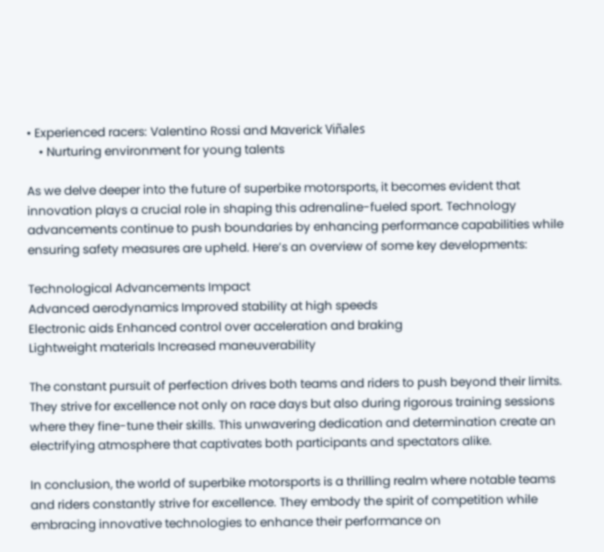• Experienced racers: Valentino Rossi and Maverick Viñales
    • Nurturing environment for young talents

As we delve deeper into the future of superbike motorsports, it becomes evident that innovation plays a crucial role in shaping this adrenaline-fueled sport. Technology advancements continue to push boundaries by enhancing performance capabilities while ensuring safety measures are upheld. Here’s an overview of some key developments:

Technological Advancements Impact
Advanced aerodynamics Improved stability at high speeds
Electronic aids Enhanced control over acceleration and braking
Lightweight materials Increased maneuverability

The constant pursuit of perfection drives both teams and riders to push beyond their limits. They strive for excellence not only on race days but also during rigorous training sessions where they fine-tune their skills. This unwavering dedication and determination create an electrifying atmosphere that captivates both participants and spectators alike.

In conclusion, the world of superbike motorsports is a thrilling realm where notable teams and riders constantly strive for excellence. They embody the spirit of competition while embracing innovative technologies to enhance their performance on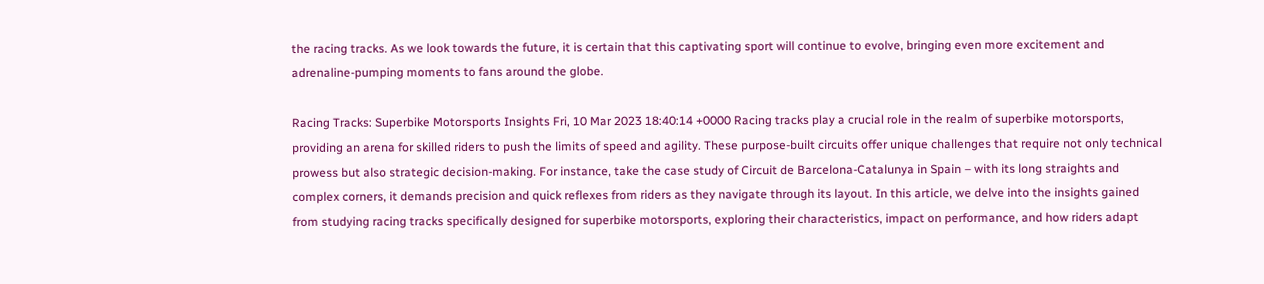the racing tracks. As we look towards the future, it is certain that this captivating sport will continue to evolve, bringing even more excitement and adrenaline-pumping moments to fans around the globe.

Racing Tracks: Superbike Motorsports Insights Fri, 10 Mar 2023 18:40:14 +0000 Racing tracks play a crucial role in the realm of superbike motorsports, providing an arena for skilled riders to push the limits of speed and agility. These purpose-built circuits offer unique challenges that require not only technical prowess but also strategic decision-making. For instance, take the case study of Circuit de Barcelona-Catalunya in Spain – with its long straights and complex corners, it demands precision and quick reflexes from riders as they navigate through its layout. In this article, we delve into the insights gained from studying racing tracks specifically designed for superbike motorsports, exploring their characteristics, impact on performance, and how riders adapt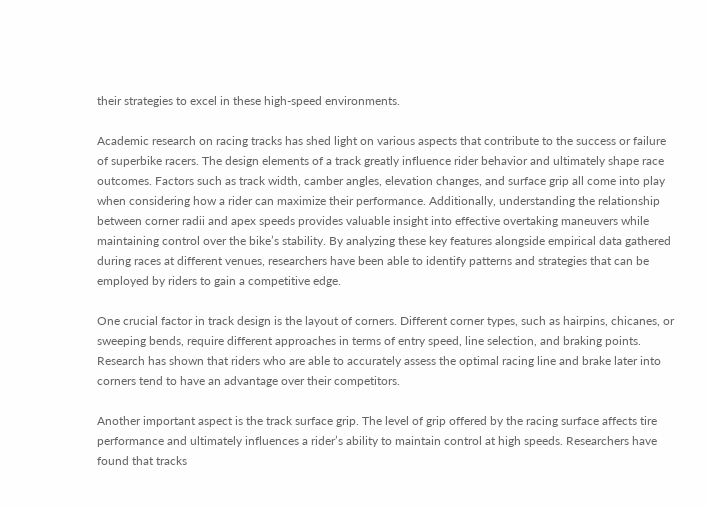their strategies to excel in these high-speed environments.

Academic research on racing tracks has shed light on various aspects that contribute to the success or failure of superbike racers. The design elements of a track greatly influence rider behavior and ultimately shape race outcomes. Factors such as track width, camber angles, elevation changes, and surface grip all come into play when considering how a rider can maximize their performance. Additionally, understanding the relationship between corner radii and apex speeds provides valuable insight into effective overtaking maneuvers while maintaining control over the bike’s stability. By analyzing these key features alongside empirical data gathered during races at different venues, researchers have been able to identify patterns and strategies that can be employed by riders to gain a competitive edge.

One crucial factor in track design is the layout of corners. Different corner types, such as hairpins, chicanes, or sweeping bends, require different approaches in terms of entry speed, line selection, and braking points. Research has shown that riders who are able to accurately assess the optimal racing line and brake later into corners tend to have an advantage over their competitors.

Another important aspect is the track surface grip. The level of grip offered by the racing surface affects tire performance and ultimately influences a rider’s ability to maintain control at high speeds. Researchers have found that tracks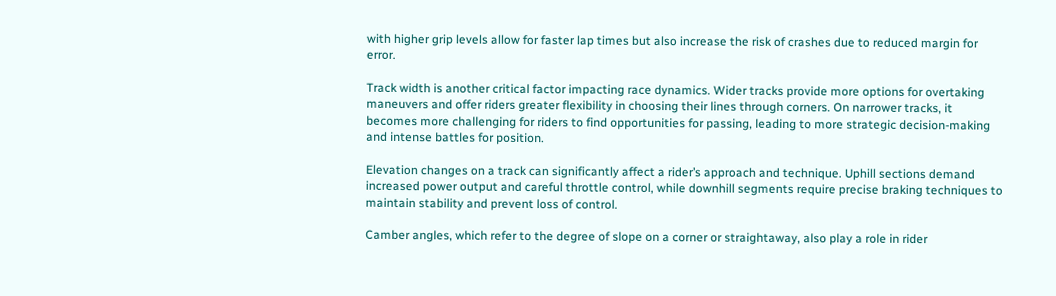with higher grip levels allow for faster lap times but also increase the risk of crashes due to reduced margin for error.

Track width is another critical factor impacting race dynamics. Wider tracks provide more options for overtaking maneuvers and offer riders greater flexibility in choosing their lines through corners. On narrower tracks, it becomes more challenging for riders to find opportunities for passing, leading to more strategic decision-making and intense battles for position.

Elevation changes on a track can significantly affect a rider’s approach and technique. Uphill sections demand increased power output and careful throttle control, while downhill segments require precise braking techniques to maintain stability and prevent loss of control.

Camber angles, which refer to the degree of slope on a corner or straightaway, also play a role in rider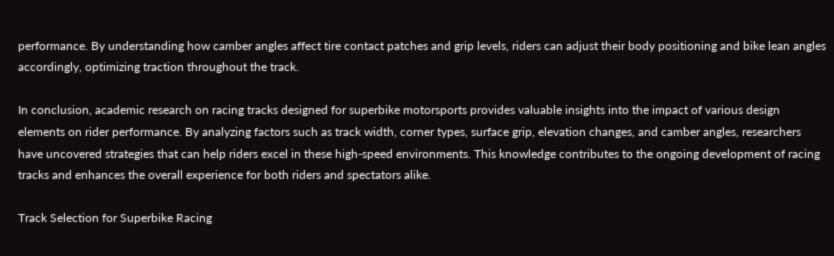performance. By understanding how camber angles affect tire contact patches and grip levels, riders can adjust their body positioning and bike lean angles accordingly, optimizing traction throughout the track.

In conclusion, academic research on racing tracks designed for superbike motorsports provides valuable insights into the impact of various design elements on rider performance. By analyzing factors such as track width, corner types, surface grip, elevation changes, and camber angles, researchers have uncovered strategies that can help riders excel in these high-speed environments. This knowledge contributes to the ongoing development of racing tracks and enhances the overall experience for both riders and spectators alike.

Track Selection for Superbike Racing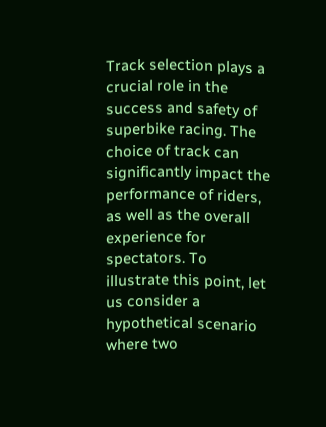Track selection plays a crucial role in the success and safety of superbike racing. The choice of track can significantly impact the performance of riders, as well as the overall experience for spectators. To illustrate this point, let us consider a hypothetical scenario where two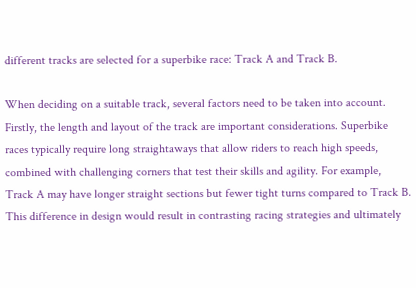different tracks are selected for a superbike race: Track A and Track B.

When deciding on a suitable track, several factors need to be taken into account. Firstly, the length and layout of the track are important considerations. Superbike races typically require long straightaways that allow riders to reach high speeds, combined with challenging corners that test their skills and agility. For example, Track A may have longer straight sections but fewer tight turns compared to Track B. This difference in design would result in contrasting racing strategies and ultimately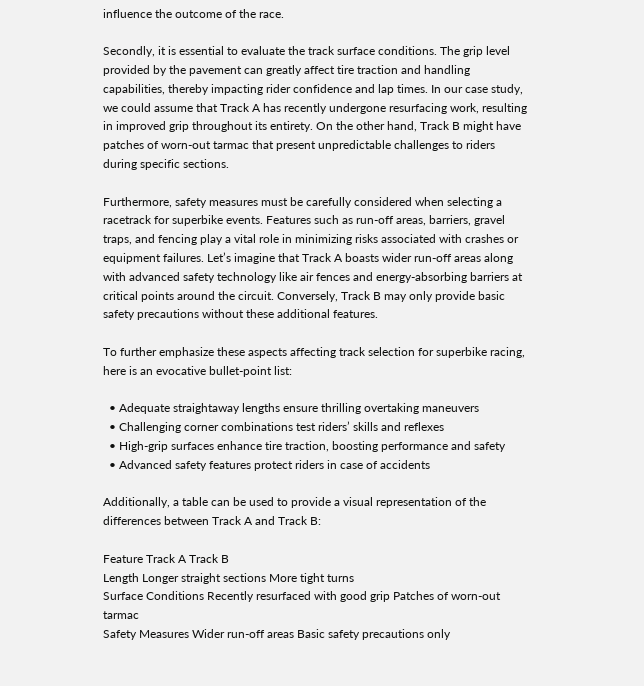influence the outcome of the race.

Secondly, it is essential to evaluate the track surface conditions. The grip level provided by the pavement can greatly affect tire traction and handling capabilities, thereby impacting rider confidence and lap times. In our case study, we could assume that Track A has recently undergone resurfacing work, resulting in improved grip throughout its entirety. On the other hand, Track B might have patches of worn-out tarmac that present unpredictable challenges to riders during specific sections.

Furthermore, safety measures must be carefully considered when selecting a racetrack for superbike events. Features such as run-off areas, barriers, gravel traps, and fencing play a vital role in minimizing risks associated with crashes or equipment failures. Let’s imagine that Track A boasts wider run-off areas along with advanced safety technology like air fences and energy-absorbing barriers at critical points around the circuit. Conversely, Track B may only provide basic safety precautions without these additional features.

To further emphasize these aspects affecting track selection for superbike racing, here is an evocative bullet-point list:

  • Adequate straightaway lengths ensure thrilling overtaking maneuvers
  • Challenging corner combinations test riders’ skills and reflexes
  • High-grip surfaces enhance tire traction, boosting performance and safety
  • Advanced safety features protect riders in case of accidents

Additionally, a table can be used to provide a visual representation of the differences between Track A and Track B:

Feature Track A Track B
Length Longer straight sections More tight turns
Surface Conditions Recently resurfaced with good grip Patches of worn-out tarmac
Safety Measures Wider run-off areas Basic safety precautions only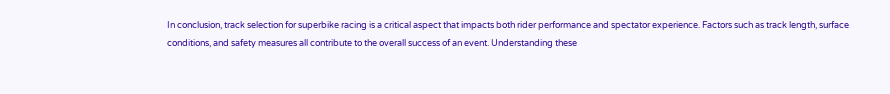In conclusion, track selection for superbike racing is a critical aspect that impacts both rider performance and spectator experience. Factors such as track length, surface conditions, and safety measures all contribute to the overall success of an event. Understanding these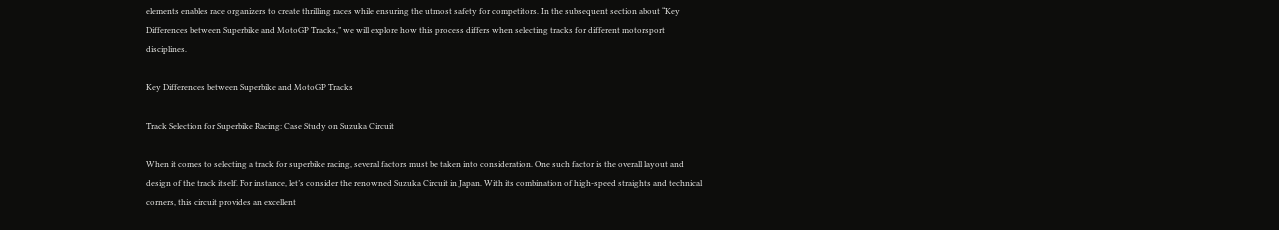elements enables race organizers to create thrilling races while ensuring the utmost safety for competitors. In the subsequent section about “Key Differences between Superbike and MotoGP Tracks,” we will explore how this process differs when selecting tracks for different motorsport disciplines.

Key Differences between Superbike and MotoGP Tracks

Track Selection for Superbike Racing: Case Study on Suzuka Circuit

When it comes to selecting a track for superbike racing, several factors must be taken into consideration. One such factor is the overall layout and design of the track itself. For instance, let’s consider the renowned Suzuka Circuit in Japan. With its combination of high-speed straights and technical corners, this circuit provides an excellent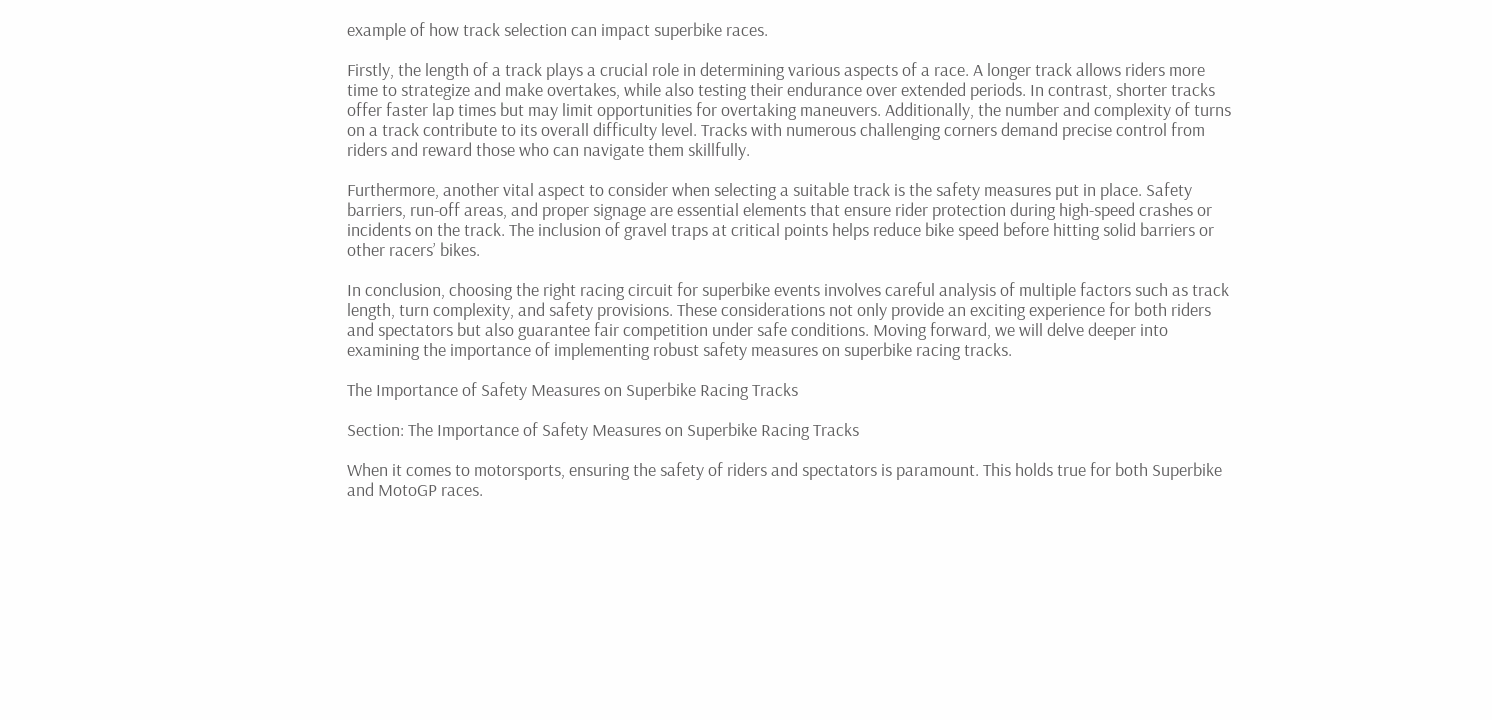example of how track selection can impact superbike races.

Firstly, the length of a track plays a crucial role in determining various aspects of a race. A longer track allows riders more time to strategize and make overtakes, while also testing their endurance over extended periods. In contrast, shorter tracks offer faster lap times but may limit opportunities for overtaking maneuvers. Additionally, the number and complexity of turns on a track contribute to its overall difficulty level. Tracks with numerous challenging corners demand precise control from riders and reward those who can navigate them skillfully.

Furthermore, another vital aspect to consider when selecting a suitable track is the safety measures put in place. Safety barriers, run-off areas, and proper signage are essential elements that ensure rider protection during high-speed crashes or incidents on the track. The inclusion of gravel traps at critical points helps reduce bike speed before hitting solid barriers or other racers’ bikes.

In conclusion, choosing the right racing circuit for superbike events involves careful analysis of multiple factors such as track length, turn complexity, and safety provisions. These considerations not only provide an exciting experience for both riders and spectators but also guarantee fair competition under safe conditions. Moving forward, we will delve deeper into examining the importance of implementing robust safety measures on superbike racing tracks.

The Importance of Safety Measures on Superbike Racing Tracks

Section: The Importance of Safety Measures on Superbike Racing Tracks

When it comes to motorsports, ensuring the safety of riders and spectators is paramount. This holds true for both Superbike and MotoGP races.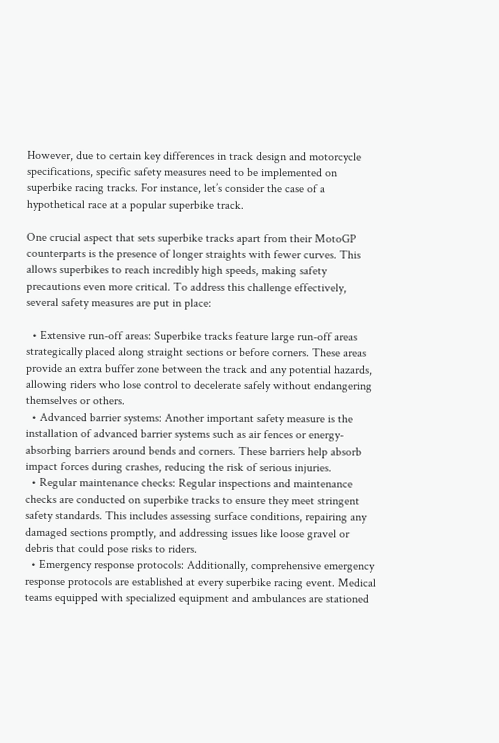However, due to certain key differences in track design and motorcycle specifications, specific safety measures need to be implemented on superbike racing tracks. For instance, let’s consider the case of a hypothetical race at a popular superbike track.

One crucial aspect that sets superbike tracks apart from their MotoGP counterparts is the presence of longer straights with fewer curves. This allows superbikes to reach incredibly high speeds, making safety precautions even more critical. To address this challenge effectively, several safety measures are put in place:

  • Extensive run-off areas: Superbike tracks feature large run-off areas strategically placed along straight sections or before corners. These areas provide an extra buffer zone between the track and any potential hazards, allowing riders who lose control to decelerate safely without endangering themselves or others.
  • Advanced barrier systems: Another important safety measure is the installation of advanced barrier systems such as air fences or energy-absorbing barriers around bends and corners. These barriers help absorb impact forces during crashes, reducing the risk of serious injuries.
  • Regular maintenance checks: Regular inspections and maintenance checks are conducted on superbike tracks to ensure they meet stringent safety standards. This includes assessing surface conditions, repairing any damaged sections promptly, and addressing issues like loose gravel or debris that could pose risks to riders.
  • Emergency response protocols: Additionally, comprehensive emergency response protocols are established at every superbike racing event. Medical teams equipped with specialized equipment and ambulances are stationed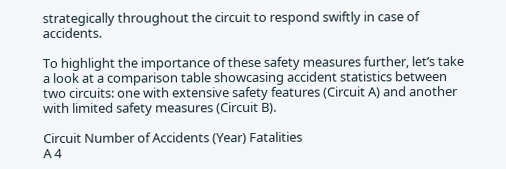strategically throughout the circuit to respond swiftly in case of accidents.

To highlight the importance of these safety measures further, let’s take a look at a comparison table showcasing accident statistics between two circuits: one with extensive safety features (Circuit A) and another with limited safety measures (Circuit B).

Circuit Number of Accidents (Year) Fatalities
A 4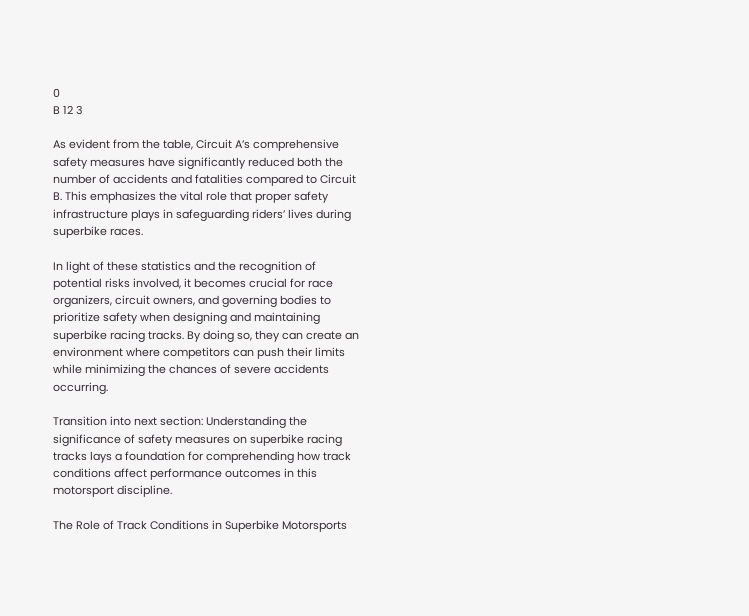0
B 12 3

As evident from the table, Circuit A’s comprehensive safety measures have significantly reduced both the number of accidents and fatalities compared to Circuit B. This emphasizes the vital role that proper safety infrastructure plays in safeguarding riders’ lives during superbike races.

In light of these statistics and the recognition of potential risks involved, it becomes crucial for race organizers, circuit owners, and governing bodies to prioritize safety when designing and maintaining superbike racing tracks. By doing so, they can create an environment where competitors can push their limits while minimizing the chances of severe accidents occurring.

Transition into next section: Understanding the significance of safety measures on superbike racing tracks lays a foundation for comprehending how track conditions affect performance outcomes in this motorsport discipline.

The Role of Track Conditions in Superbike Motorsports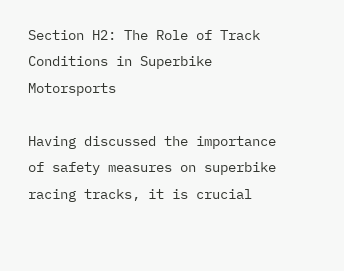Section H2: The Role of Track Conditions in Superbike Motorsports

Having discussed the importance of safety measures on superbike racing tracks, it is crucial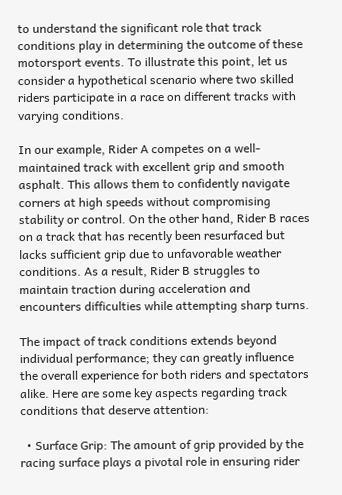to understand the significant role that track conditions play in determining the outcome of these motorsport events. To illustrate this point, let us consider a hypothetical scenario where two skilled riders participate in a race on different tracks with varying conditions.

In our example, Rider A competes on a well-maintained track with excellent grip and smooth asphalt. This allows them to confidently navigate corners at high speeds without compromising stability or control. On the other hand, Rider B races on a track that has recently been resurfaced but lacks sufficient grip due to unfavorable weather conditions. As a result, Rider B struggles to maintain traction during acceleration and encounters difficulties while attempting sharp turns.

The impact of track conditions extends beyond individual performance; they can greatly influence the overall experience for both riders and spectators alike. Here are some key aspects regarding track conditions that deserve attention:

  • Surface Grip: The amount of grip provided by the racing surface plays a pivotal role in ensuring rider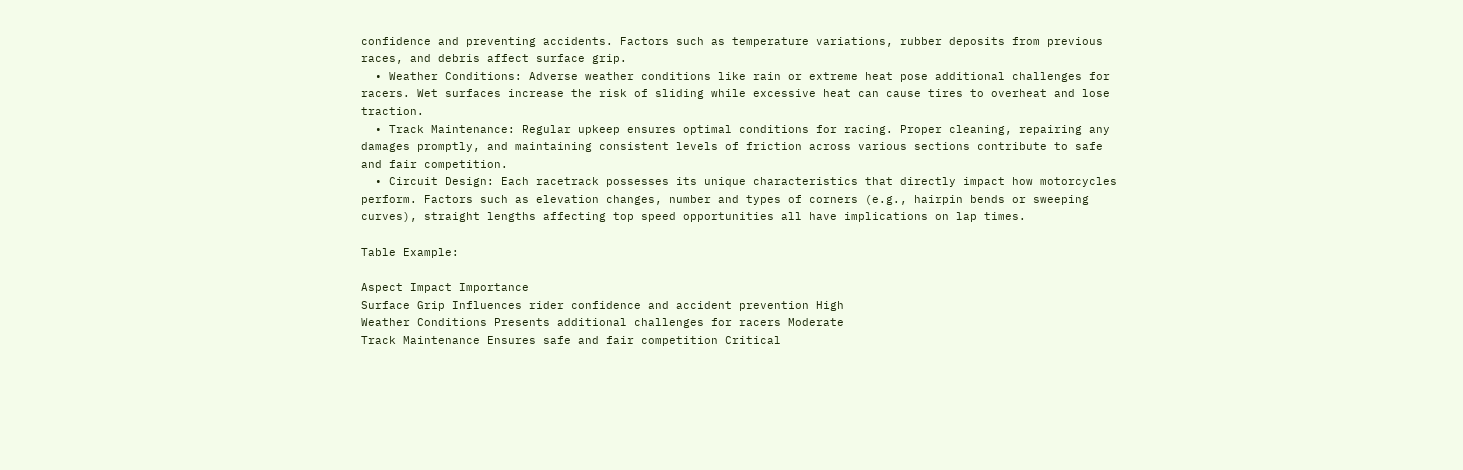confidence and preventing accidents. Factors such as temperature variations, rubber deposits from previous races, and debris affect surface grip.
  • Weather Conditions: Adverse weather conditions like rain or extreme heat pose additional challenges for racers. Wet surfaces increase the risk of sliding while excessive heat can cause tires to overheat and lose traction.
  • Track Maintenance: Regular upkeep ensures optimal conditions for racing. Proper cleaning, repairing any damages promptly, and maintaining consistent levels of friction across various sections contribute to safe and fair competition.
  • Circuit Design: Each racetrack possesses its unique characteristics that directly impact how motorcycles perform. Factors such as elevation changes, number and types of corners (e.g., hairpin bends or sweeping curves), straight lengths affecting top speed opportunities all have implications on lap times.

Table Example:

Aspect Impact Importance
Surface Grip Influences rider confidence and accident prevention High
Weather Conditions Presents additional challenges for racers Moderate
Track Maintenance Ensures safe and fair competition Critical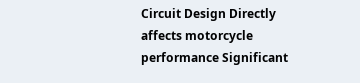Circuit Design Directly affects motorcycle performance Significant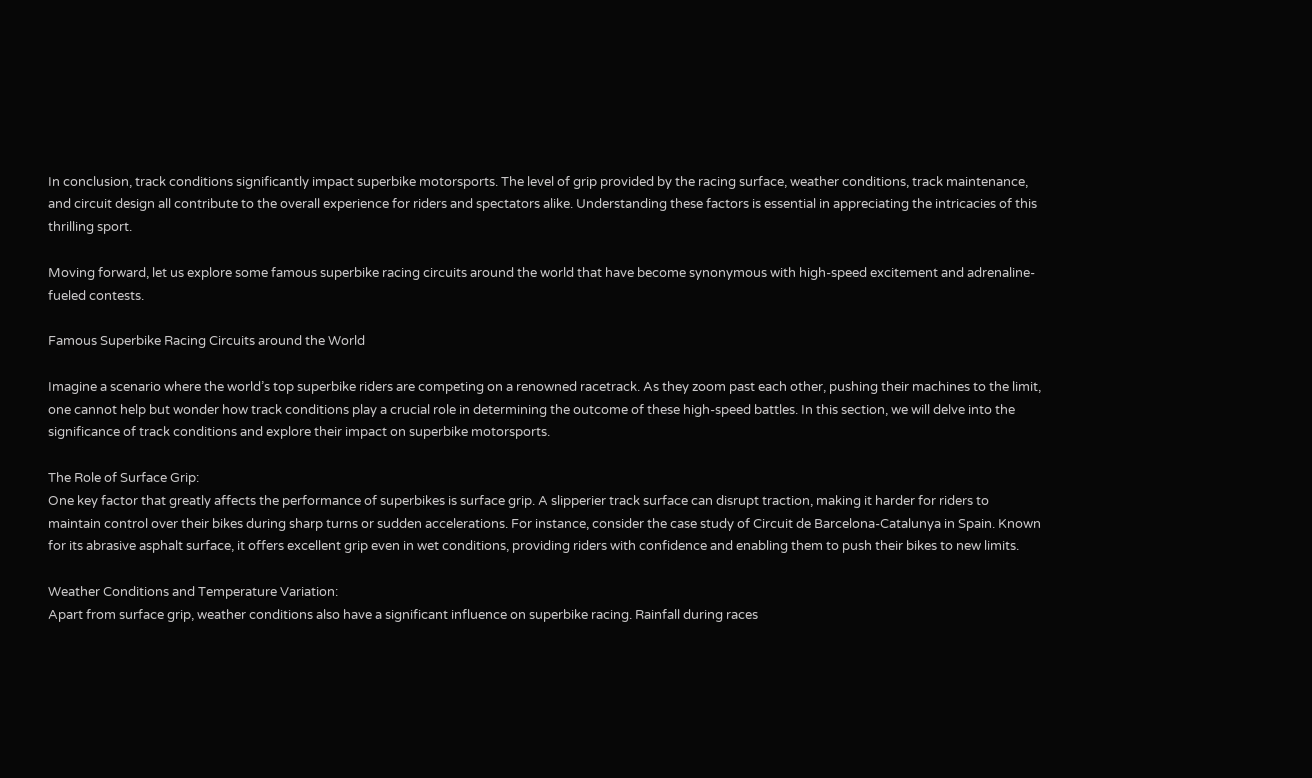In conclusion, track conditions significantly impact superbike motorsports. The level of grip provided by the racing surface, weather conditions, track maintenance, and circuit design all contribute to the overall experience for riders and spectators alike. Understanding these factors is essential in appreciating the intricacies of this thrilling sport.

Moving forward, let us explore some famous superbike racing circuits around the world that have become synonymous with high-speed excitement and adrenaline-fueled contests.

Famous Superbike Racing Circuits around the World

Imagine a scenario where the world’s top superbike riders are competing on a renowned racetrack. As they zoom past each other, pushing their machines to the limit, one cannot help but wonder how track conditions play a crucial role in determining the outcome of these high-speed battles. In this section, we will delve into the significance of track conditions and explore their impact on superbike motorsports.

The Role of Surface Grip:
One key factor that greatly affects the performance of superbikes is surface grip. A slipperier track surface can disrupt traction, making it harder for riders to maintain control over their bikes during sharp turns or sudden accelerations. For instance, consider the case study of Circuit de Barcelona-Catalunya in Spain. Known for its abrasive asphalt surface, it offers excellent grip even in wet conditions, providing riders with confidence and enabling them to push their bikes to new limits.

Weather Conditions and Temperature Variation:
Apart from surface grip, weather conditions also have a significant influence on superbike racing. Rainfall during races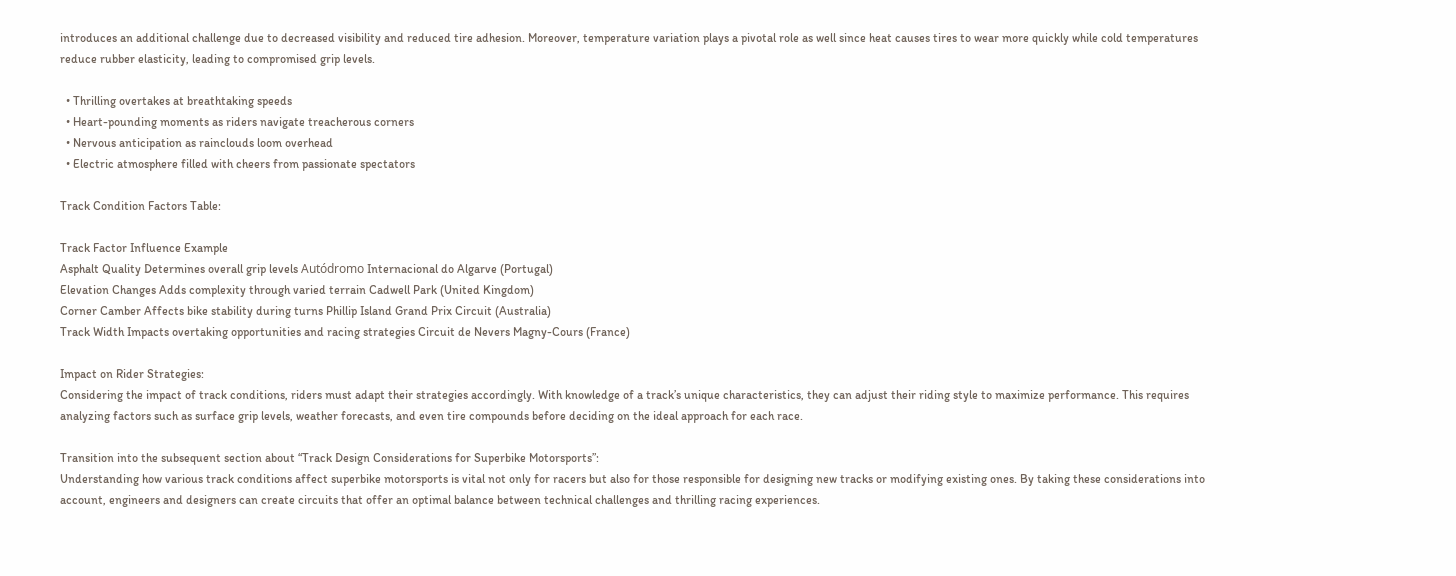introduces an additional challenge due to decreased visibility and reduced tire adhesion. Moreover, temperature variation plays a pivotal role as well since heat causes tires to wear more quickly while cold temperatures reduce rubber elasticity, leading to compromised grip levels.

  • Thrilling overtakes at breathtaking speeds
  • Heart-pounding moments as riders navigate treacherous corners
  • Nervous anticipation as rainclouds loom overhead
  • Electric atmosphere filled with cheers from passionate spectators

Track Condition Factors Table:

Track Factor Influence Example
Asphalt Quality Determines overall grip levels Autódromo Internacional do Algarve (Portugal)
Elevation Changes Adds complexity through varied terrain Cadwell Park (United Kingdom)
Corner Camber Affects bike stability during turns Phillip Island Grand Prix Circuit (Australia)
Track Width Impacts overtaking opportunities and racing strategies Circuit de Nevers Magny-Cours (France)

Impact on Rider Strategies:
Considering the impact of track conditions, riders must adapt their strategies accordingly. With knowledge of a track’s unique characteristics, they can adjust their riding style to maximize performance. This requires analyzing factors such as surface grip levels, weather forecasts, and even tire compounds before deciding on the ideal approach for each race.

Transition into the subsequent section about “Track Design Considerations for Superbike Motorsports”:
Understanding how various track conditions affect superbike motorsports is vital not only for racers but also for those responsible for designing new tracks or modifying existing ones. By taking these considerations into account, engineers and designers can create circuits that offer an optimal balance between technical challenges and thrilling racing experiences.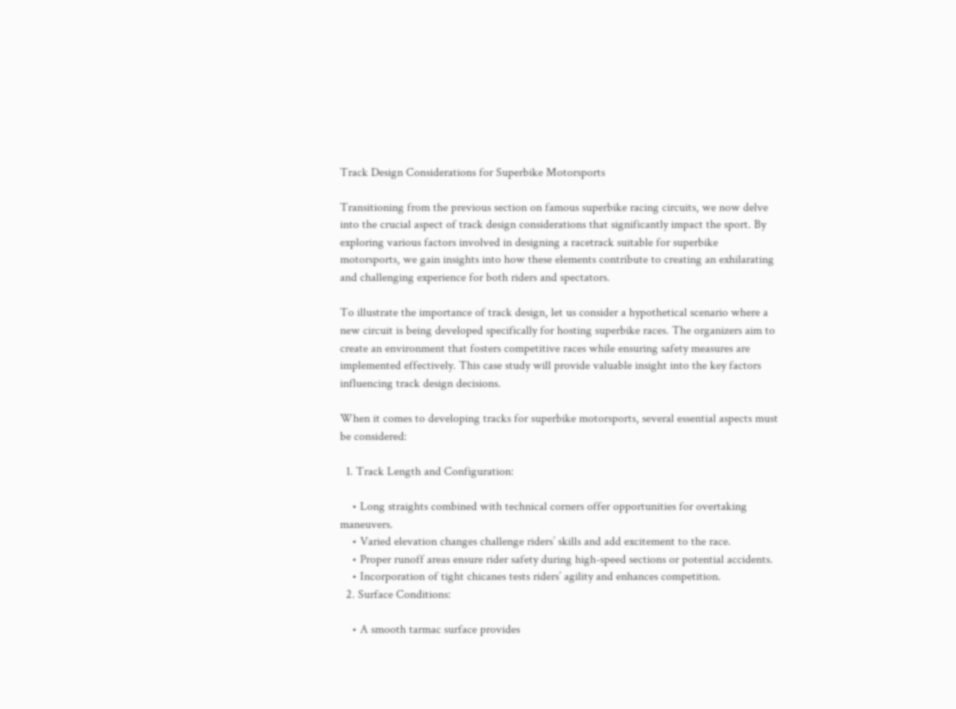Track Design Considerations for Superbike Motorsports

Transitioning from the previous section on famous superbike racing circuits, we now delve into the crucial aspect of track design considerations that significantly impact the sport. By exploring various factors involved in designing a racetrack suitable for superbike motorsports, we gain insights into how these elements contribute to creating an exhilarating and challenging experience for both riders and spectators.

To illustrate the importance of track design, let us consider a hypothetical scenario where a new circuit is being developed specifically for hosting superbike races. The organizers aim to create an environment that fosters competitive races while ensuring safety measures are implemented effectively. This case study will provide valuable insight into the key factors influencing track design decisions.

When it comes to developing tracks for superbike motorsports, several essential aspects must be considered:

  1. Track Length and Configuration:

    • Long straights combined with technical corners offer opportunities for overtaking maneuvers.
    • Varied elevation changes challenge riders’ skills and add excitement to the race.
    • Proper runoff areas ensure rider safety during high-speed sections or potential accidents.
    • Incorporation of tight chicanes tests riders’ agility and enhances competition.
  2. Surface Conditions:

    • A smooth tarmac surface provides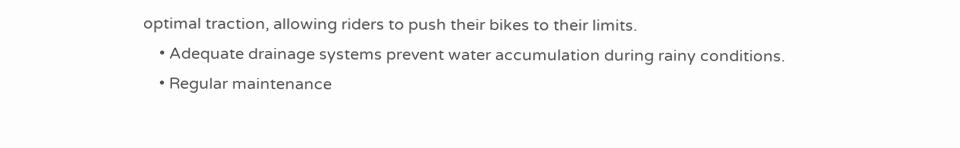optimal traction, allowing riders to push their bikes to their limits.
    • Adequate drainage systems prevent water accumulation during rainy conditions.
    • Regular maintenance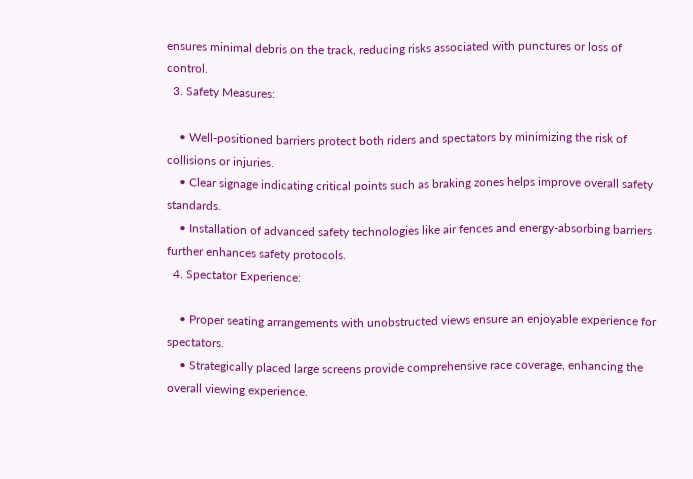ensures minimal debris on the track, reducing risks associated with punctures or loss of control.
  3. Safety Measures:

    • Well-positioned barriers protect both riders and spectators by minimizing the risk of collisions or injuries.
    • Clear signage indicating critical points such as braking zones helps improve overall safety standards.
    • Installation of advanced safety technologies like air fences and energy-absorbing barriers further enhances safety protocols.
  4. Spectator Experience:

    • Proper seating arrangements with unobstructed views ensure an enjoyable experience for spectators.
    • Strategically placed large screens provide comprehensive race coverage, enhancing the overall viewing experience.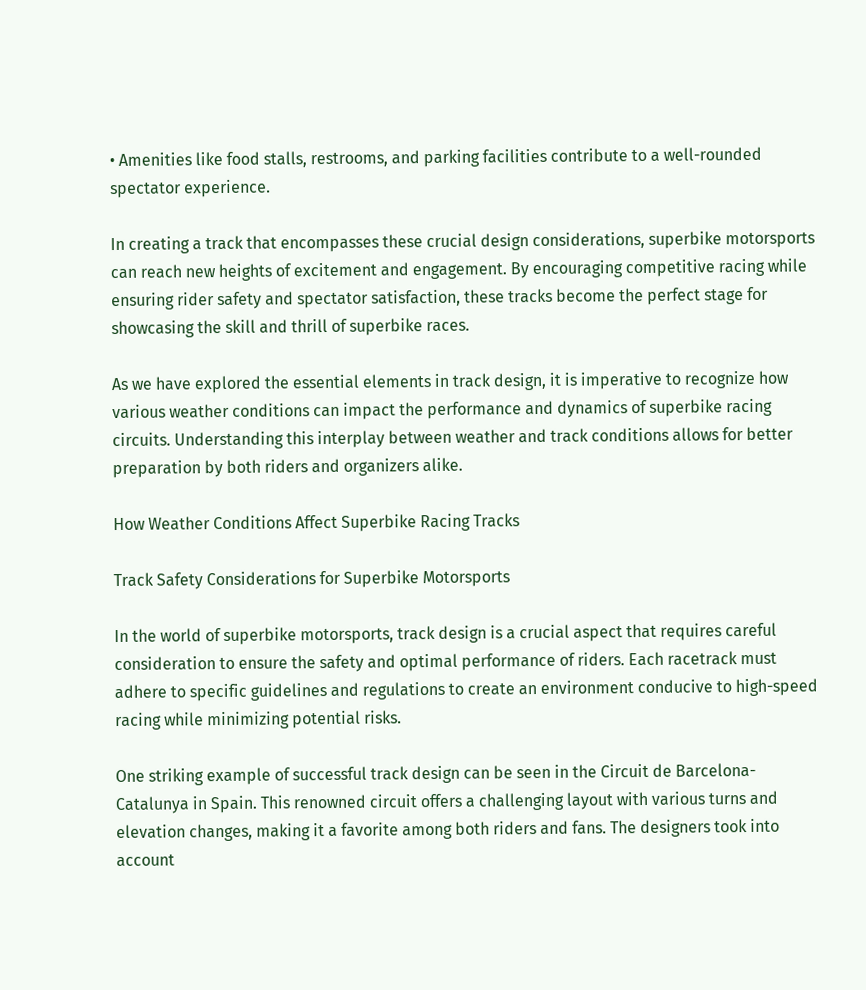• Amenities like food stalls, restrooms, and parking facilities contribute to a well-rounded spectator experience.

In creating a track that encompasses these crucial design considerations, superbike motorsports can reach new heights of excitement and engagement. By encouraging competitive racing while ensuring rider safety and spectator satisfaction, these tracks become the perfect stage for showcasing the skill and thrill of superbike races.

As we have explored the essential elements in track design, it is imperative to recognize how various weather conditions can impact the performance and dynamics of superbike racing circuits. Understanding this interplay between weather and track conditions allows for better preparation by both riders and organizers alike.

How Weather Conditions Affect Superbike Racing Tracks

Track Safety Considerations for Superbike Motorsports

In the world of superbike motorsports, track design is a crucial aspect that requires careful consideration to ensure the safety and optimal performance of riders. Each racetrack must adhere to specific guidelines and regulations to create an environment conducive to high-speed racing while minimizing potential risks.

One striking example of successful track design can be seen in the Circuit de Barcelona-Catalunya in Spain. This renowned circuit offers a challenging layout with various turns and elevation changes, making it a favorite among both riders and fans. The designers took into account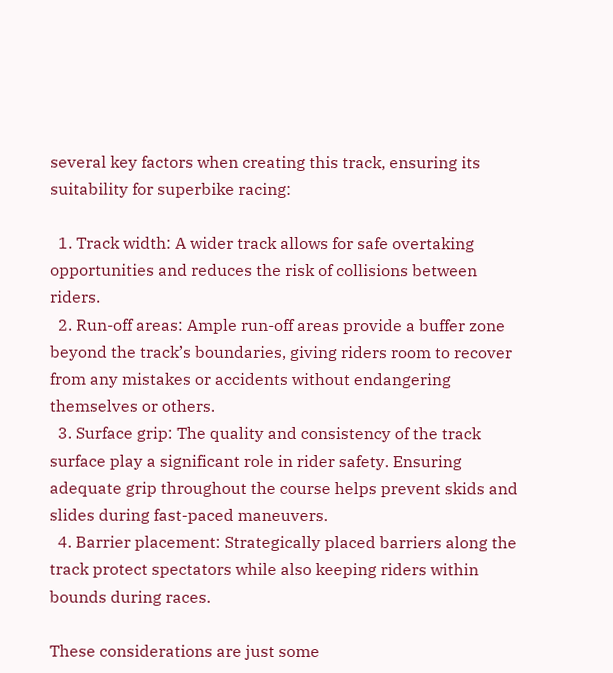several key factors when creating this track, ensuring its suitability for superbike racing:

  1. Track width: A wider track allows for safe overtaking opportunities and reduces the risk of collisions between riders.
  2. Run-off areas: Ample run-off areas provide a buffer zone beyond the track’s boundaries, giving riders room to recover from any mistakes or accidents without endangering themselves or others.
  3. Surface grip: The quality and consistency of the track surface play a significant role in rider safety. Ensuring adequate grip throughout the course helps prevent skids and slides during fast-paced maneuvers.
  4. Barrier placement: Strategically placed barriers along the track protect spectators while also keeping riders within bounds during races.

These considerations are just some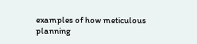examples of how meticulous planning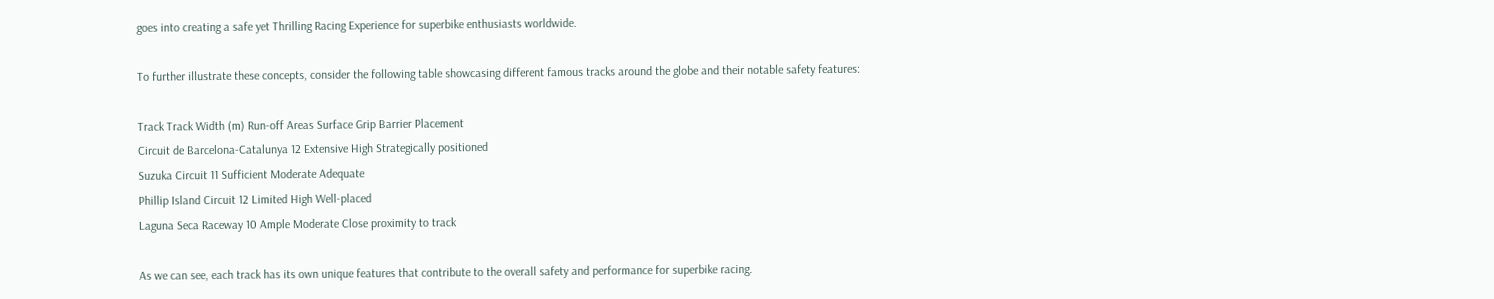goes into creating a safe yet Thrilling Racing Experience for superbike enthusiasts worldwide.

To further illustrate these concepts, consider the following table showcasing different famous tracks around the globe and their notable safety features:

Track Track Width (m) Run-off Areas Surface Grip Barrier Placement
Circuit de Barcelona-Catalunya 12 Extensive High Strategically positioned
Suzuka Circuit 11 Sufficient Moderate Adequate
Phillip Island Circuit 12 Limited High Well-placed
Laguna Seca Raceway 10 Ample Moderate Close proximity to track

As we can see, each track has its own unique features that contribute to the overall safety and performance for superbike racing.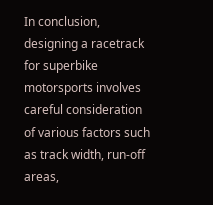In conclusion, designing a racetrack for superbike motorsports involves careful consideration of various factors such as track width, run-off areas,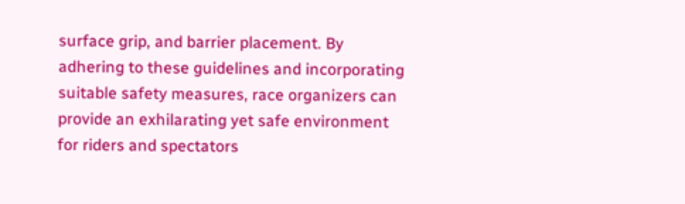surface grip, and barrier placement. By adhering to these guidelines and incorporating suitable safety measures, race organizers can provide an exhilarating yet safe environment for riders and spectators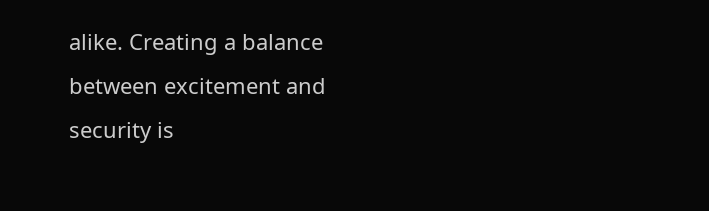alike. Creating a balance between excitement and security is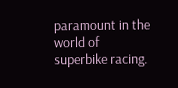paramount in the world of superbike racing.